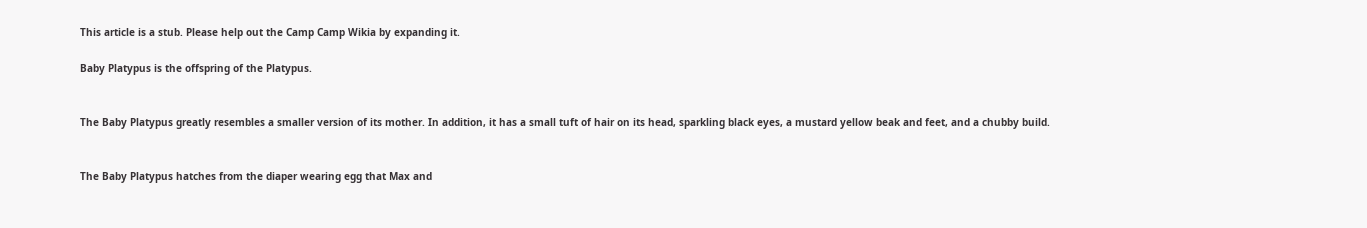This article is a stub. Please help out the Camp Camp Wikia by expanding it.

Baby Platypus is the offspring of the Platypus.


The Baby Platypus greatly resembles a smaller version of its mother. In addition, it has a small tuft of hair on its head, sparkling black eyes, a mustard yellow beak and feet, and a chubby build.


The Baby Platypus hatches from the diaper wearing egg that Max and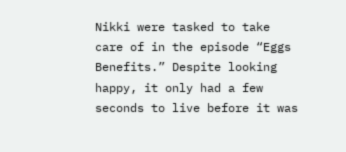Nikki were tasked to take care of in the episode “Eggs Benefits.” Despite looking happy, it only had a few seconds to live before it was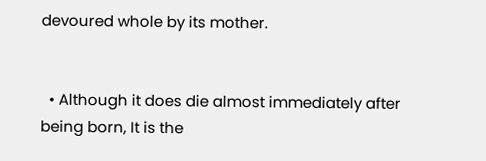devoured whole by its mother.


  • Although it does die almost immediately after being born, It is the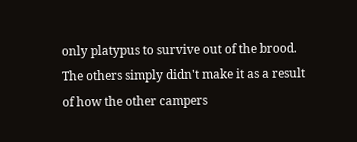only platypus to survive out of the brood. The others simply didn't make it as a result of how the other campers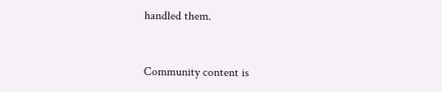handled them.


Community content is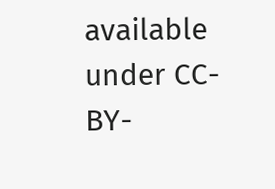available under CC-BY-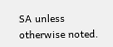SA unless otherwise noted.